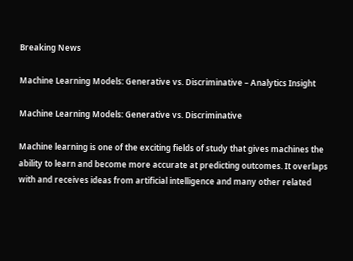Breaking News

Machine Learning Models: Generative vs. Discriminative – Analytics Insight

Machine Learning Models: Generative vs. Discriminative

Machine learning is one of the exciting fields of study that gives machines the ability to learn and become more accurate at predicting outcomes. It overlaps with and receives ideas from artificial intelligence and many other related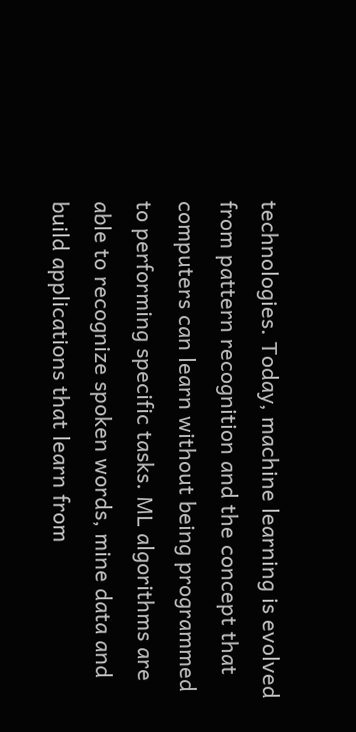technologies. Today, machine learning is evolved from pattern recognition and the concept that computers can learn without being programmed to performing specific tasks. ML algorithms are able to recognize spoken words, mine data and build applications that learn from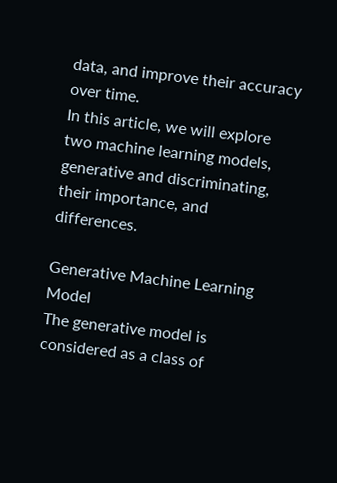data, and improve their accuracy over time.
In this article, we will explore two machine learning models, generative and discriminating, their importance, and differences.

Generative Machine Learning Model
The generative model is considered as a class of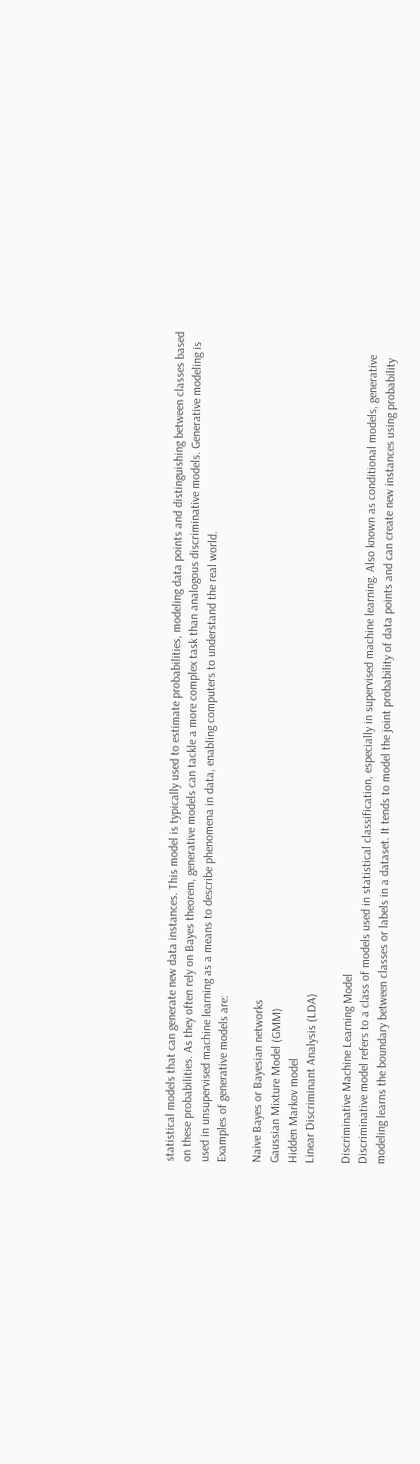statistical models that can generate new data instances. This model is typically used to estimate probabilities, modeling data points and distinguishing between classes based on these probabilities. As they often rely on Bayes theorem, generative models can tackle a more complex task than analogous discriminative models. Generative modeling is used in unsupervised machine learning as a means to describe phenomena in data, enabling computers to understand the real world.
Examples of generative models are:

Naive Bayes or Bayesian networks
Gaussian Mixture Model (GMM)
Hidden Markov model
Linear Discriminant Analysis (LDA)

Discriminative Machine Learning Model
Discriminative model refers to a class of models used in statistical classification, especially in supervised machine learning. Also known as conditional models, generative modeling learns the boundary between classes or labels in a dataset. It tends to model the joint probability of data points and can create new instances using probability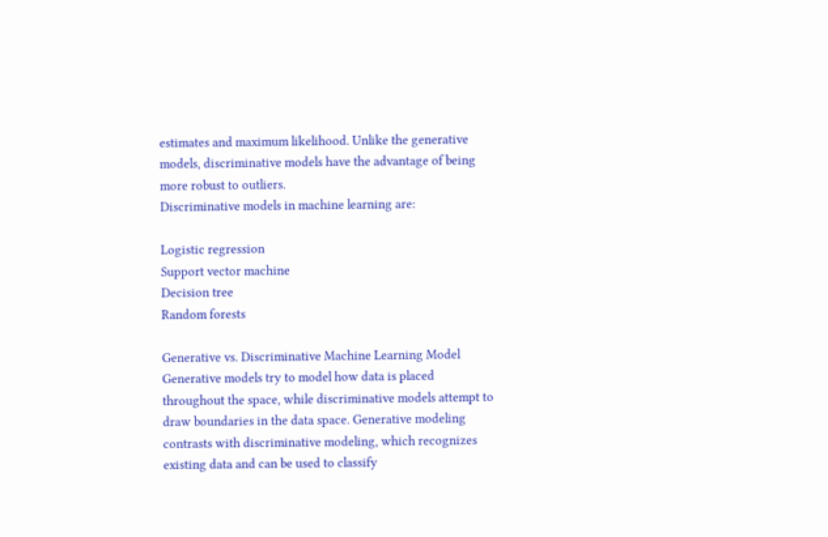estimates and maximum likelihood. Unlike the generative models, discriminative models have the advantage of being more robust to outliers.
Discriminative models in machine learning are:

Logistic regression
Support vector machine
Decision tree
Random forests

Generative vs. Discriminative Machine Learning Model
Generative models try to model how data is placed throughout the space, while discriminative models attempt to draw boundaries in the data space. Generative modeling contrasts with discriminative modeling, which recognizes existing data and can be used to classify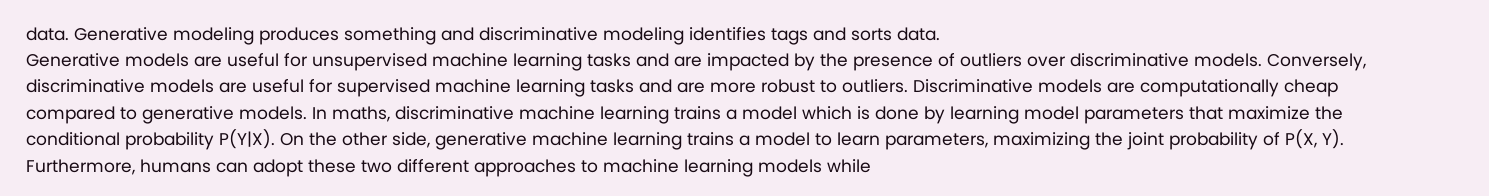data. Generative modeling produces something and discriminative modeling identifies tags and sorts data.
Generative models are useful for unsupervised machine learning tasks and are impacted by the presence of outliers over discriminative models. Conversely, discriminative models are useful for supervised machine learning tasks and are more robust to outliers. Discriminative models are computationally cheap compared to generative models. In maths, discriminative machine learning trains a model which is done by learning model parameters that maximize the conditional probability P(Y|X). On the other side, generative machine learning trains a model to learn parameters, maximizing the joint probability of P(X, Y).
Furthermore, humans can adopt these two different approaches to machine learning models while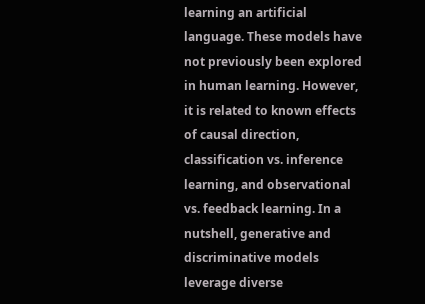learning an artificial language. These models have not previously been explored in human learning. However, it is related to known effects of causal direction, classification vs. inference learning, and observational vs. feedback learning. In a nutshell, generative and discriminative models leverage diverse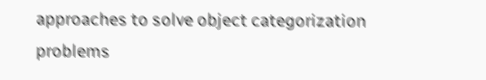approaches to solve object categorization problems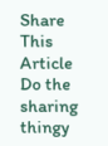Share This Article
Do the sharing thingy